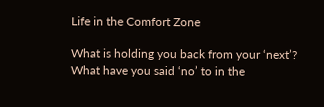Life in the Comfort Zone

What is holding you back from your ‘next’? What have you said ‘no’ to in the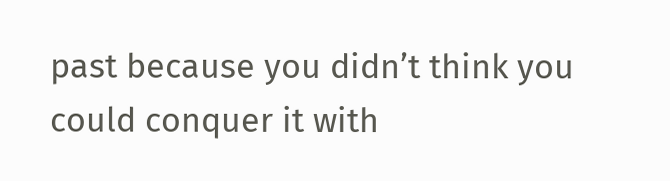past because you didn’t think you could conquer it with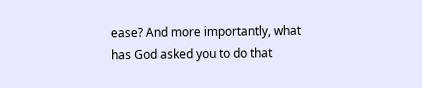ease? And more importantly, what has God asked you to do that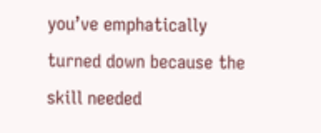you’ve emphatically turned down because the skill needed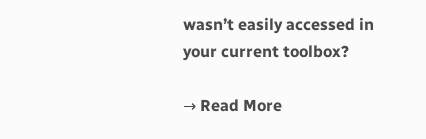wasn’t easily accessed in your current toolbox?

→ Read More